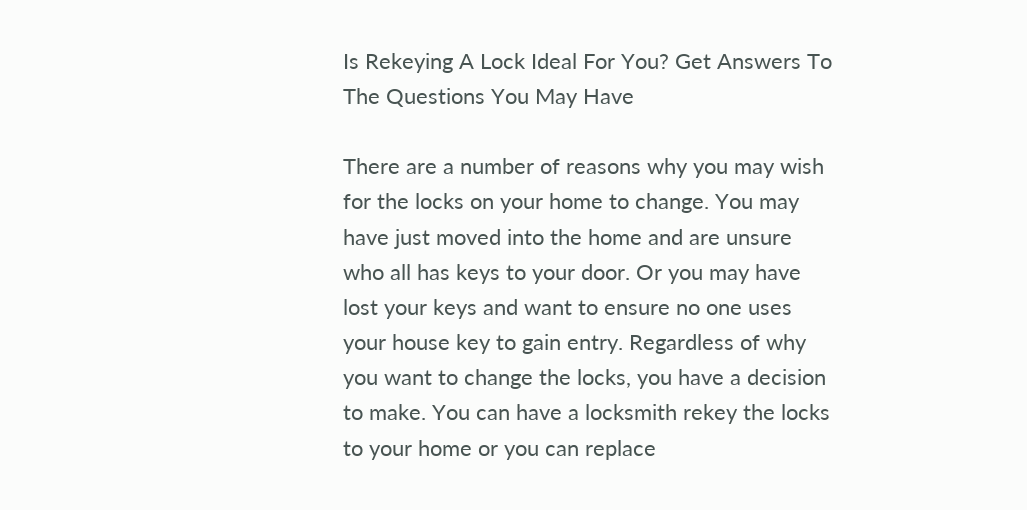Is Rekeying A Lock Ideal For You? Get Answers To The Questions You May Have

There are a number of reasons why you may wish for the locks on your home to change. You may have just moved into the home and are unsure who all has keys to your door. Or you may have lost your keys and want to ensure no one uses your house key to gain entry. Regardless of why you want to change the locks, you have a decision to make. You can have a locksmith rekey the locks to your home or you can replace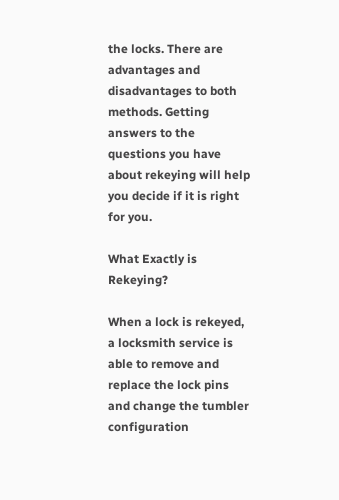the locks. There are advantages and disadvantages to both methods. Getting answers to the questions you have about rekeying will help you decide if it is right for you.

What Exactly is Rekeying?

When a lock is rekeyed, a locksmith service is able to remove and replace the lock pins and change the tumbler configuration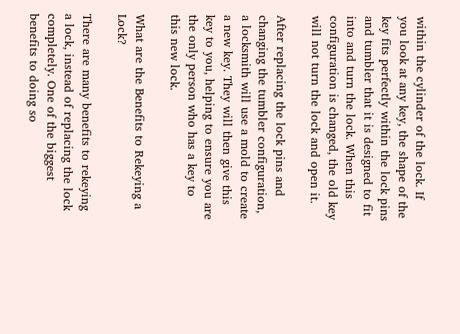within the cylinder of the lock. If you look at any key, the shape of the key fits perfectly within the lock pins and tumbler that it is designed to fit into and turn the lock. When this configuration is changed, the old key will not turn the lock and open it.

After replacing the lock pins and changing the tumbler configuration, a locksmith will use a mold to create a new key. They will then give this key to you, helping to ensure you are the only person who has a key to this new lock.

What are the Benefits to Rekeying a Lock?

There are many benefits to rekeying a lock, instead of replacing the lock completely. One of the biggest benefits to doing so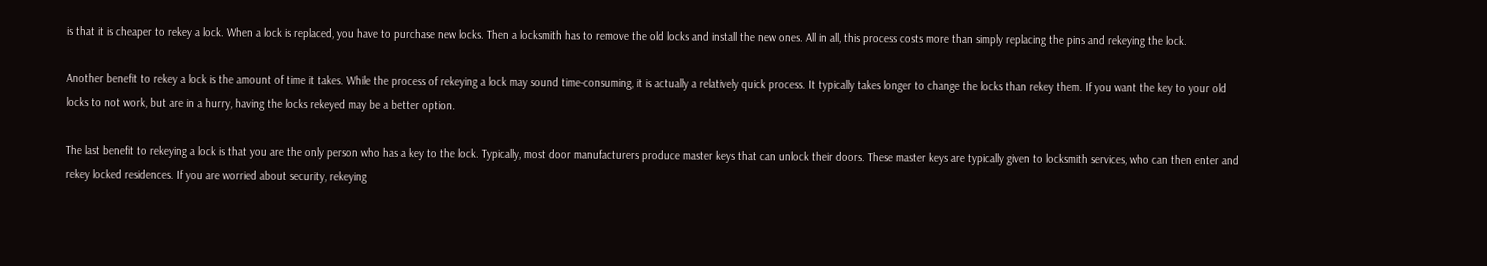is that it is cheaper to rekey a lock. When a lock is replaced, you have to purchase new locks. Then a locksmith has to remove the old locks and install the new ones. All in all, this process costs more than simply replacing the pins and rekeying the lock.

Another benefit to rekey a lock is the amount of time it takes. While the process of rekeying a lock may sound time-consuming, it is actually a relatively quick process. It typically takes longer to change the locks than rekey them. If you want the key to your old locks to not work, but are in a hurry, having the locks rekeyed may be a better option.

The last benefit to rekeying a lock is that you are the only person who has a key to the lock. Typically, most door manufacturers produce master keys that can unlock their doors. These master keys are typically given to locksmith services, who can then enter and rekey locked residences. If you are worried about security, rekeying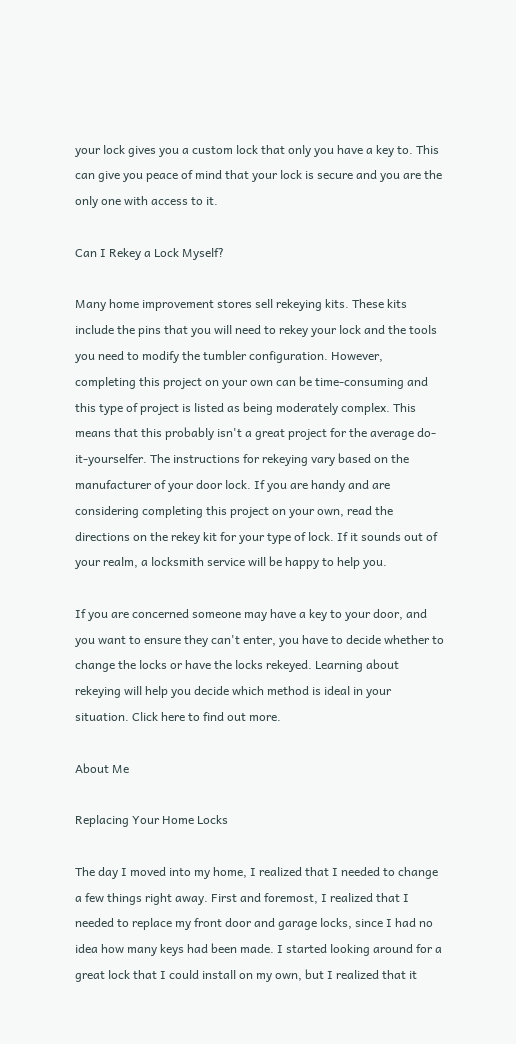your lock gives you a custom lock that only you have a key to. This can give you peace of mind that your lock is secure and you are the only one with access to it.

Can I Rekey a Lock Myself?

Many home improvement stores sell rekeying kits. These kits include the pins that you will need to rekey your lock and the tools you need to modify the tumbler configuration. However, completing this project on your own can be time-consuming and this type of project is listed as being moderately complex. This means that this probably isn't a great project for the average do-it-yourselfer. The instructions for rekeying vary based on the manufacturer of your door lock. If you are handy and are considering completing this project on your own, read the directions on the rekey kit for your type of lock. If it sounds out of your realm, a locksmith service will be happy to help you.

If you are concerned someone may have a key to your door, and you want to ensure they can't enter, you have to decide whether to change the locks or have the locks rekeyed. Learning about rekeying will help you decide which method is ideal in your situation. Click here to find out more.

About Me

Replacing Your Home Locks

The day I moved into my home, I realized that I needed to change a few things right away. First and foremost, I realized that I needed to replace my front door and garage locks, since I had no idea how many keys had been made. I started looking around for a great lock that I could install on my own, but I realized that it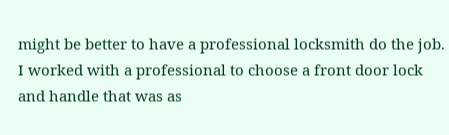might be better to have a professional locksmith do the job. I worked with a professional to choose a front door lock and handle that was as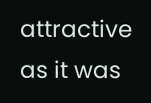attractive as it was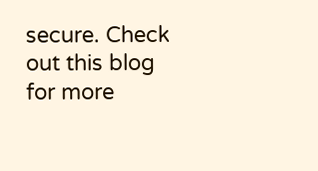secure. Check out this blog for more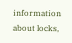information about locks,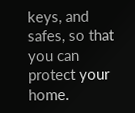keys, and safes, so that you can protect your home.